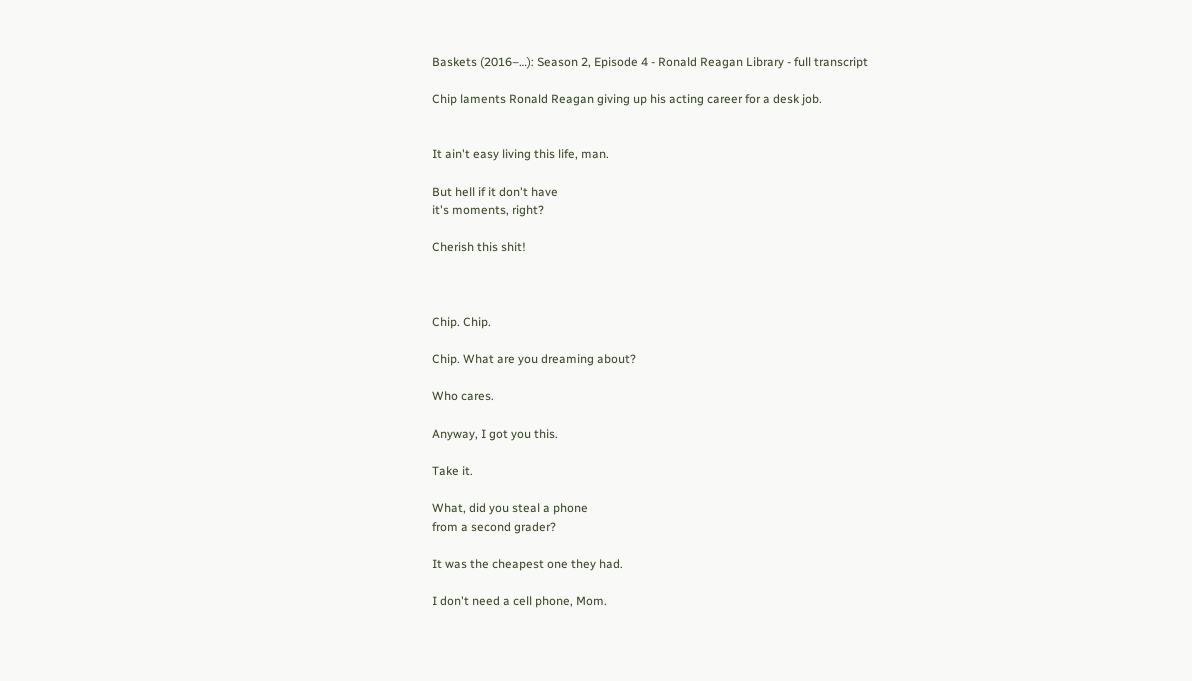Baskets (2016–…): Season 2, Episode 4 - Ronald Reagan Library - full transcript

Chip laments Ronald Reagan giving up his acting career for a desk job.


It ain't easy living this life, man.

But hell if it don't have
it's moments, right?

Cherish this shit!



Chip. Chip.

Chip. What are you dreaming about?

Who cares.

Anyway, I got you this.

Take it.

What, did you steal a phone
from a second grader?

It was the cheapest one they had.

I don't need a cell phone, Mom.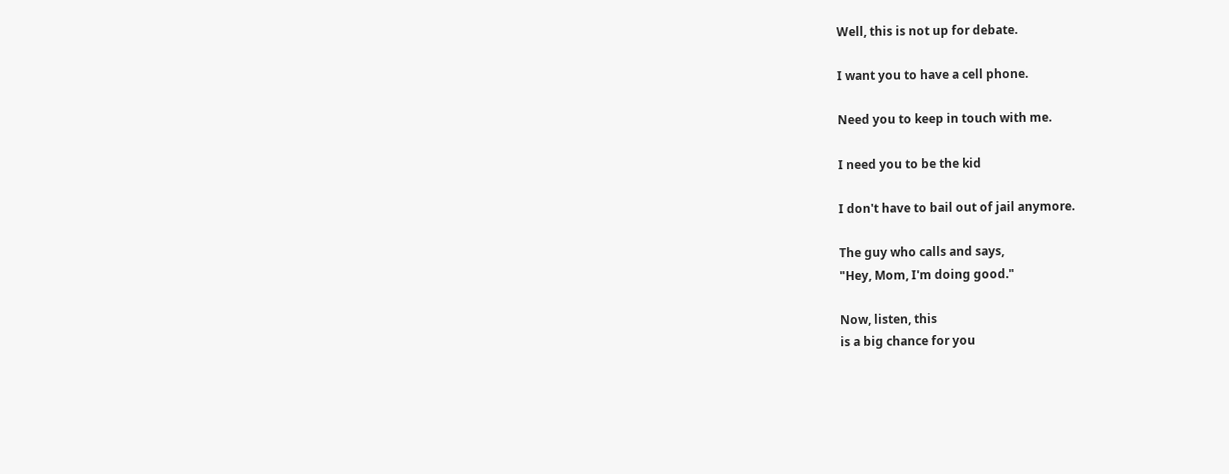Well, this is not up for debate.

I want you to have a cell phone.

Need you to keep in touch with me.

I need you to be the kid

I don't have to bail out of jail anymore.

The guy who calls and says,
"Hey, Mom, I'm doing good."

Now, listen, this
is a big chance for you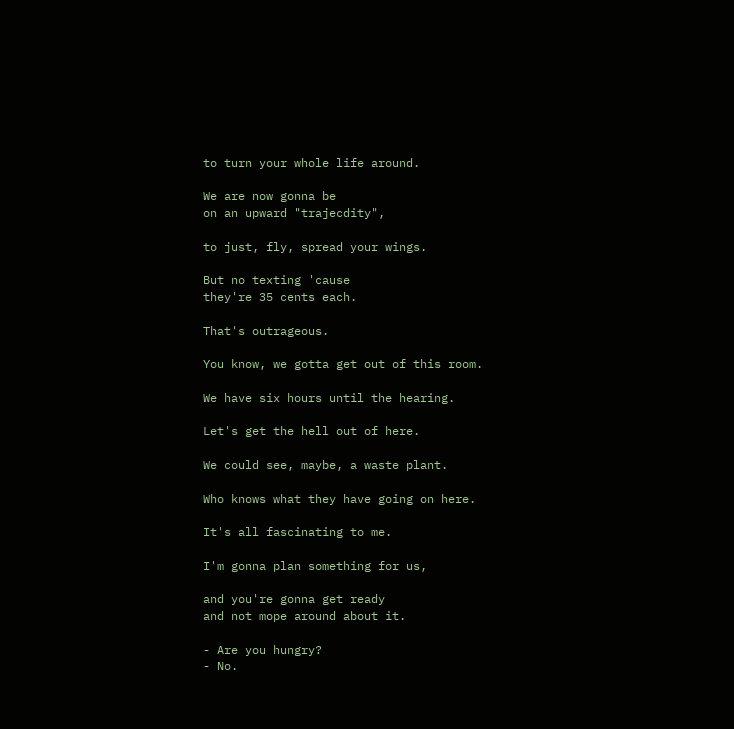to turn your whole life around.

We are now gonna be
on an upward "trajecdity",

to just, fly, spread your wings.

But no texting 'cause
they're 35 cents each.

That's outrageous.

You know, we gotta get out of this room.

We have six hours until the hearing.

Let's get the hell out of here.

We could see, maybe, a waste plant.

Who knows what they have going on here.

It's all fascinating to me.

I'm gonna plan something for us,

and you're gonna get ready
and not mope around about it.

- Are you hungry?
- No.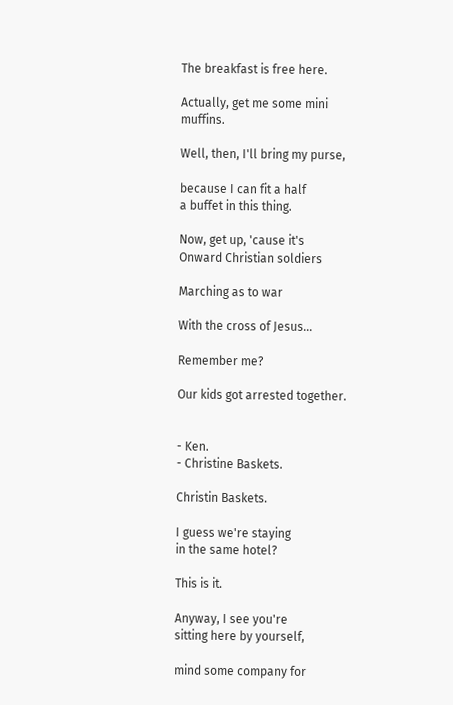The breakfast is free here.

Actually, get me some mini muffins.

Well, then, I'll bring my purse,

because I can fit a half
a buffet in this thing.

Now, get up, 'cause it's
Onward Christian soldiers

Marching as to war

With the cross of Jesus...

Remember me?

Our kids got arrested together.


- Ken.
- Christine Baskets.

Christin Baskets.

I guess we're staying
in the same hotel?

This is it.

Anyway, I see you're
sitting here by yourself,

mind some company for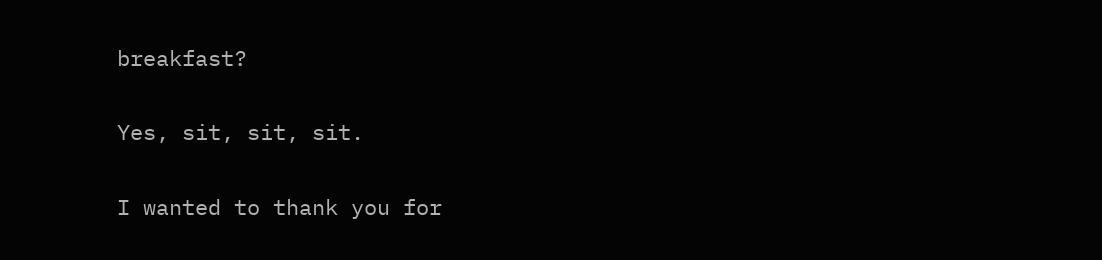breakfast?

Yes, sit, sit, sit.

I wanted to thank you for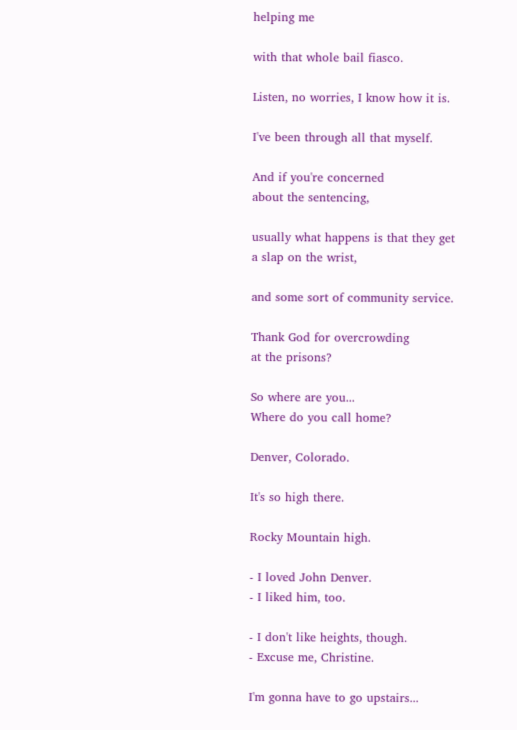helping me

with that whole bail fiasco.

Listen, no worries, I know how it is.

I've been through all that myself.

And if you're concerned
about the sentencing,

usually what happens is that they get
a slap on the wrist,

and some sort of community service.

Thank God for overcrowding
at the prisons?

So where are you...
Where do you call home?

Denver, Colorado.

It's so high there.

Rocky Mountain high.

- I loved John Denver.
- I liked him, too.

- I don't like heights, though.
- Excuse me, Christine.

I'm gonna have to go upstairs...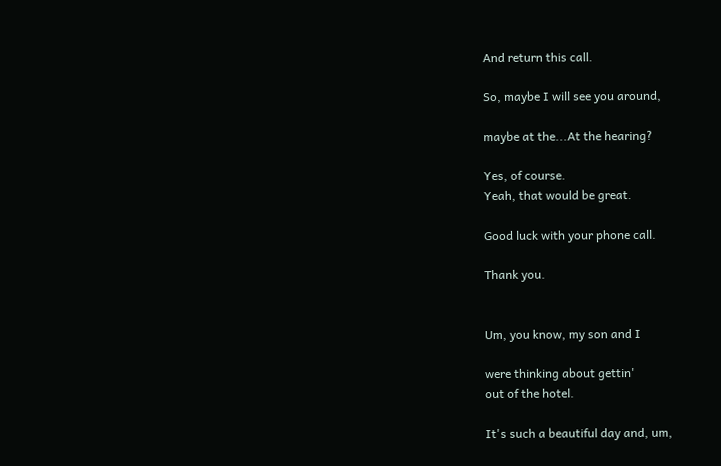And return this call.

So, maybe I will see you around,

maybe at the...At the hearing?

Yes, of course.
Yeah, that would be great.

Good luck with your phone call.

Thank you.


Um, you know, my son and I

were thinking about gettin'
out of the hotel.

It's such a beautiful day and, um,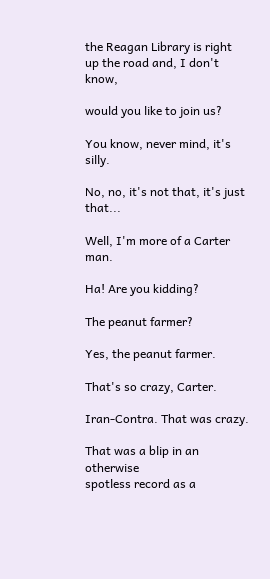the Reagan Library is right
up the road and, I don't know,

would you like to join us?

You know, never mind, it's silly.

No, no, it's not that, it's just that...

Well, I'm more of a Carter man.

Ha! Are you kidding?

The peanut farmer?

Yes, the peanut farmer.

That's so crazy, Carter.

Iran-Contra. That was crazy.

That was a blip in an otherwise
spotless record as a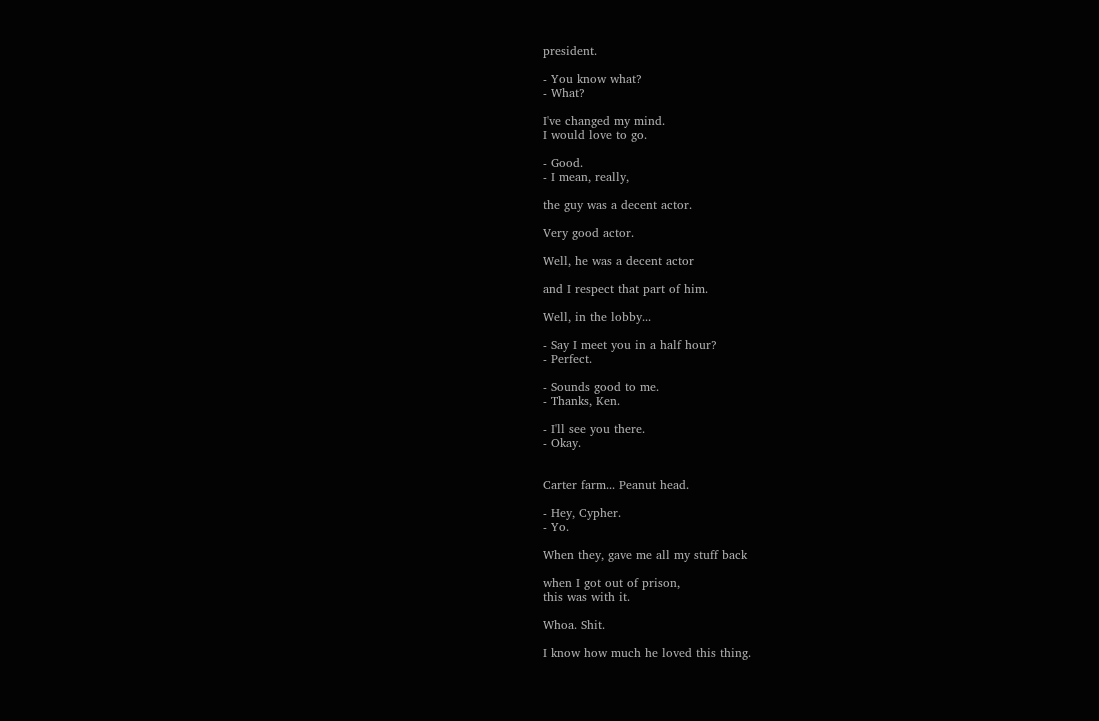president.

- You know what?
- What?

I've changed my mind.
I would love to go.

- Good.
- I mean, really,

the guy was a decent actor.

Very good actor.

Well, he was a decent actor

and I respect that part of him.

Well, in the lobby...

- Say I meet you in a half hour?
- Perfect.

- Sounds good to me.
- Thanks, Ken.

- I'll see you there.
- Okay.


Carter farm... Peanut head.

- Hey, Cypher.
- Yo.

When they, gave me all my stuff back

when I got out of prison,
this was with it.

Whoa. Shit.

I know how much he loved this thing.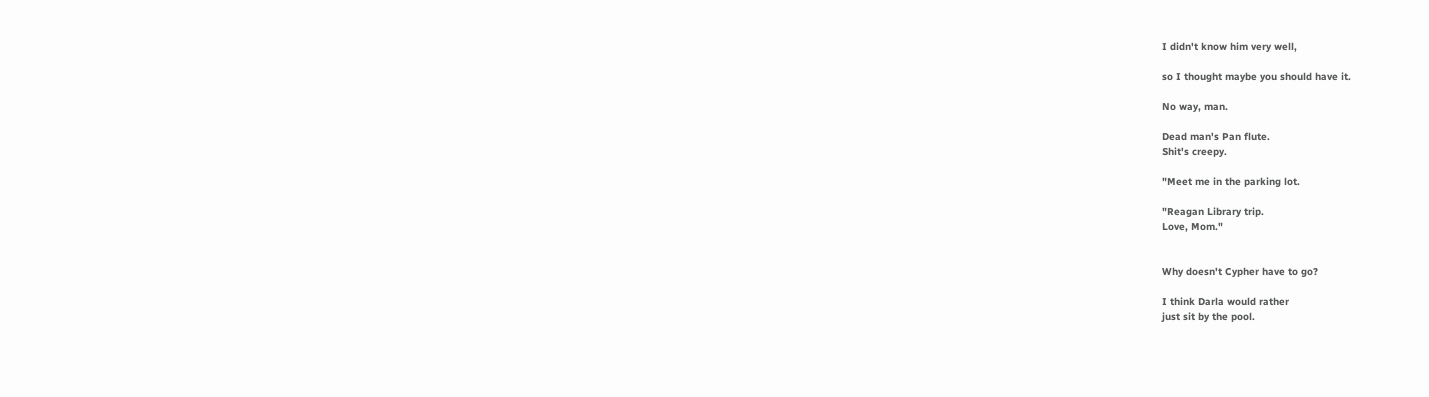I didn't know him very well,

so I thought maybe you should have it.

No way, man.

Dead man's Pan flute.
Shit's creepy.

"Meet me in the parking lot.

"Reagan Library trip.
Love, Mom."


Why doesn't Cypher have to go?

I think Darla would rather
just sit by the pool.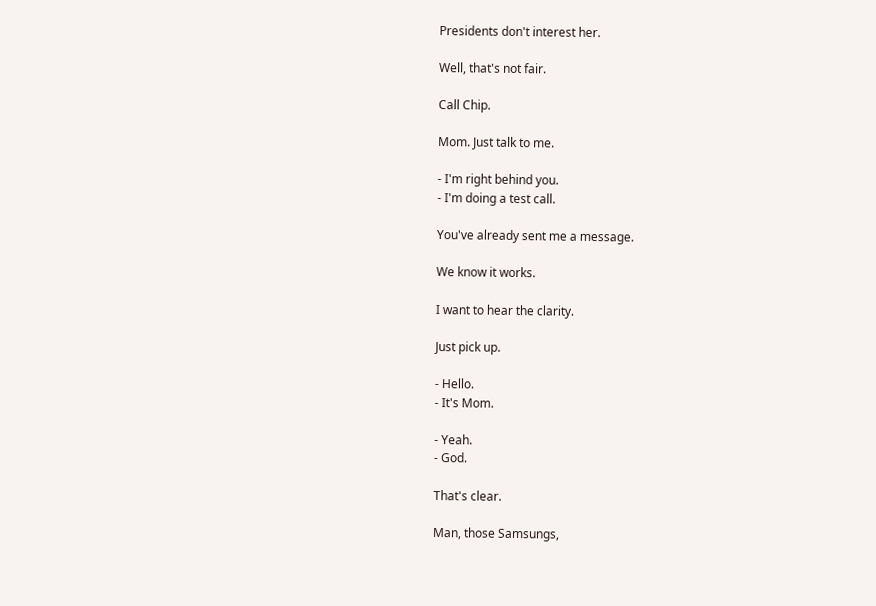Presidents don't interest her.

Well, that's not fair.

Call Chip.

Mom. Just talk to me.

- I'm right behind you.
- I'm doing a test call.

You've already sent me a message.

We know it works.

I want to hear the clarity.

Just pick up.

- Hello.
- It's Mom.

- Yeah.
- God.

That's clear.

Man, those Samsungs,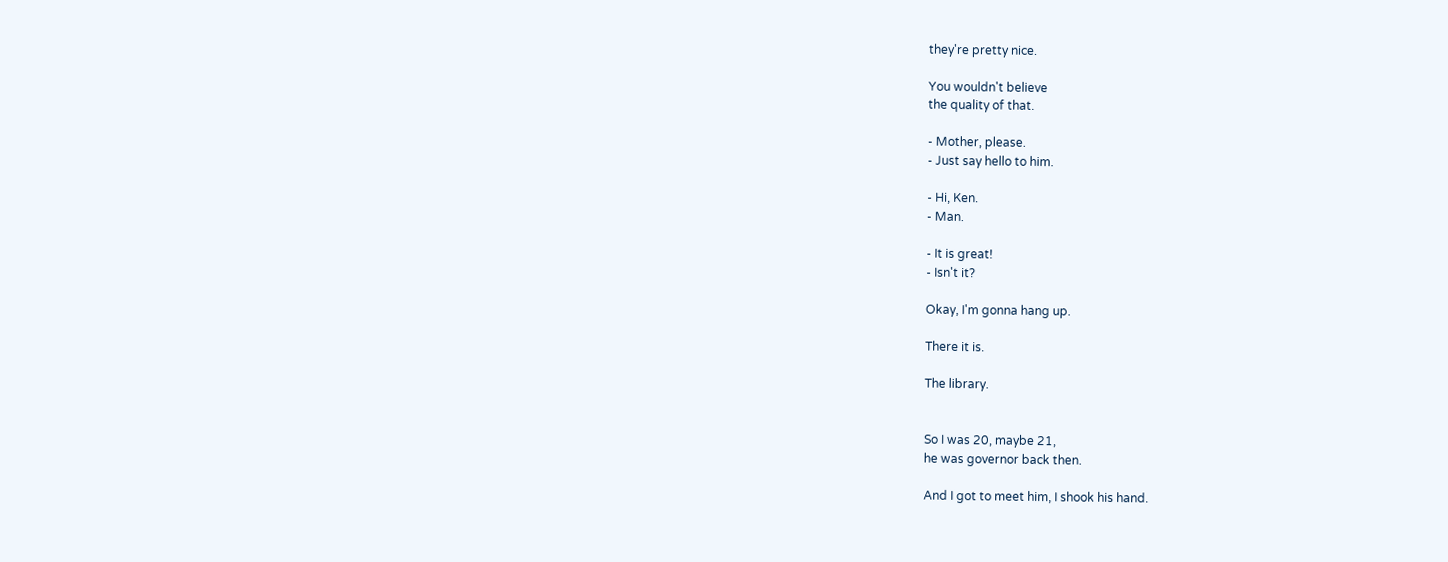they're pretty nice.

You wouldn't believe
the quality of that.

- Mother, please.
- Just say hello to him.

- Hi, Ken.
- Man.

- It is great!
- Isn't it?

Okay, I'm gonna hang up.

There it is.

The library.


So I was 20, maybe 21,
he was governor back then.

And I got to meet him, I shook his hand.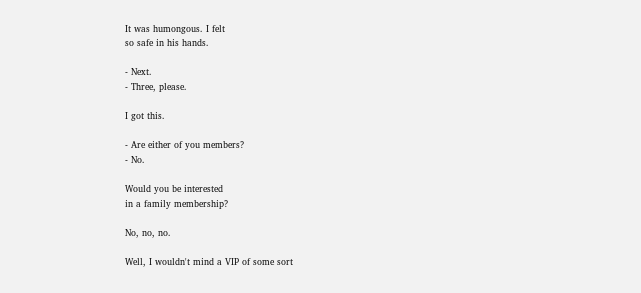It was humongous. I felt
so safe in his hands.

- Next.
- Three, please.

I got this.

- Are either of you members?
- No.

Would you be interested
in a family membership?

No, no, no.

Well, I wouldn't mind a VIP of some sort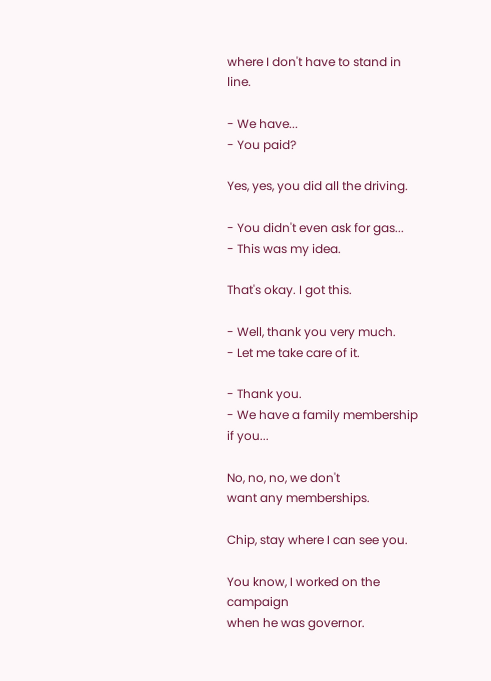where I don't have to stand in line.

- We have...
- You paid?

Yes, yes, you did all the driving.

- You didn't even ask for gas...
- This was my idea.

That's okay. I got this.

- Well, thank you very much.
- Let me take care of it.

- Thank you.
- We have a family membership if you...

No, no, no, we don't
want any memberships.

Chip, stay where I can see you.

You know, I worked on the campaign
when he was governor.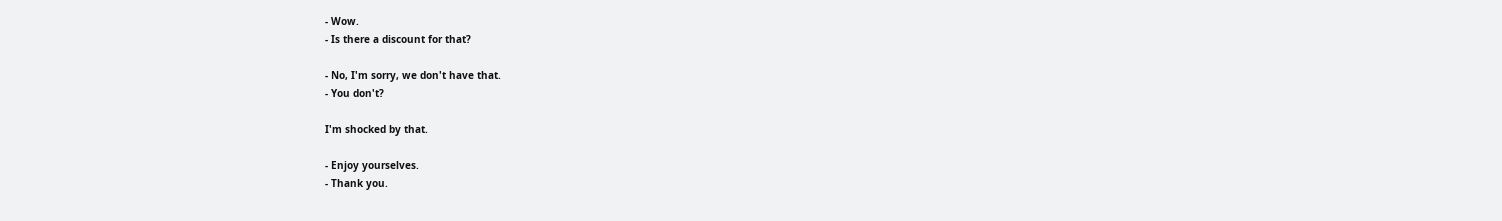- Wow.
- Is there a discount for that?

- No, I'm sorry, we don't have that.
- You don't?

I'm shocked by that.

- Enjoy yourselves.
- Thank you.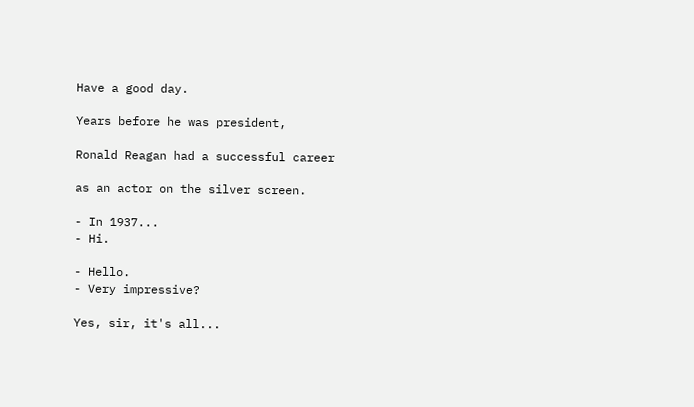Have a good day.

Years before he was president,

Ronald Reagan had a successful career

as an actor on the silver screen.

- In 1937...
- Hi.

- Hello.
- Very impressive?

Yes, sir, it's all...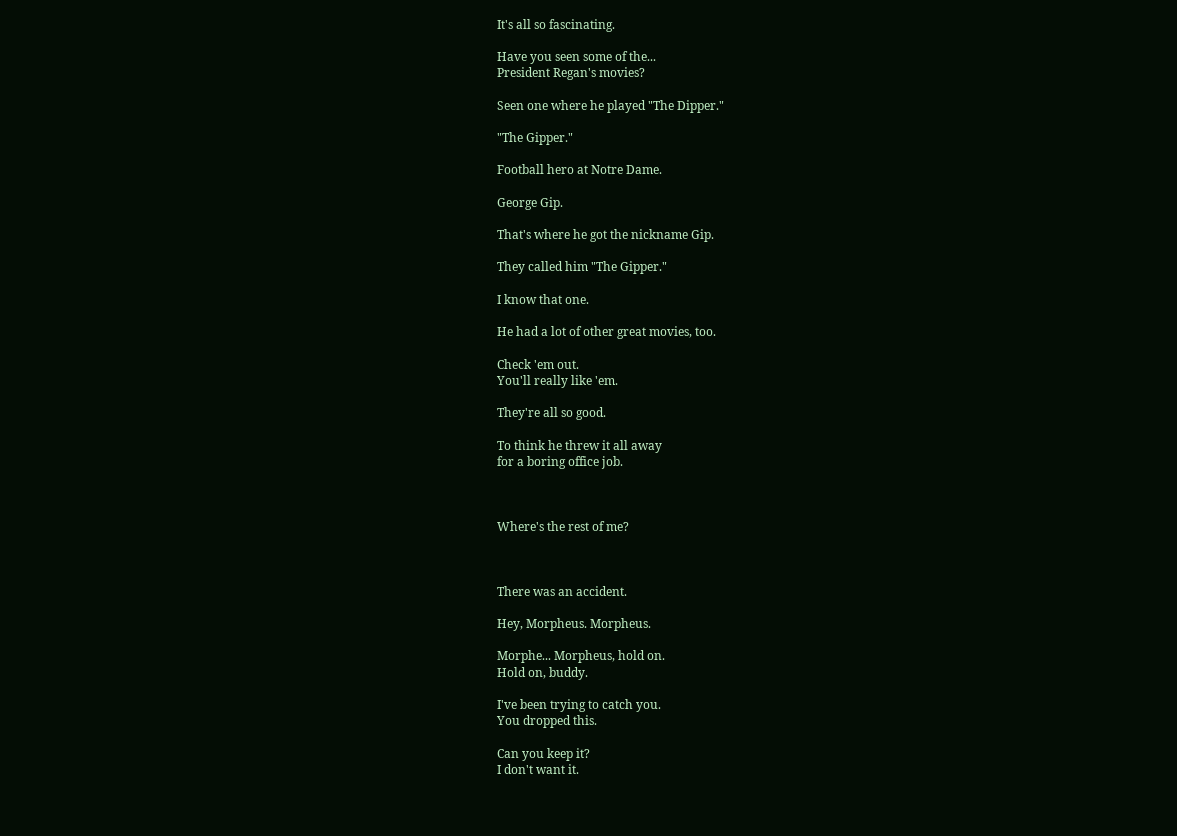It's all so fascinating.

Have you seen some of the...
President Regan's movies?

Seen one where he played "The Dipper."

"The Gipper."

Football hero at Notre Dame.

George Gip.

That's where he got the nickname Gip.

They called him "The Gipper."

I know that one.

He had a lot of other great movies, too.

Check 'em out.
You'll really like 'em.

They're all so good.

To think he threw it all away
for a boring office job.



Where's the rest of me?



There was an accident.

Hey, Morpheus. Morpheus.

Morphe... Morpheus, hold on.
Hold on, buddy.

I've been trying to catch you.
You dropped this.

Can you keep it?
I don't want it.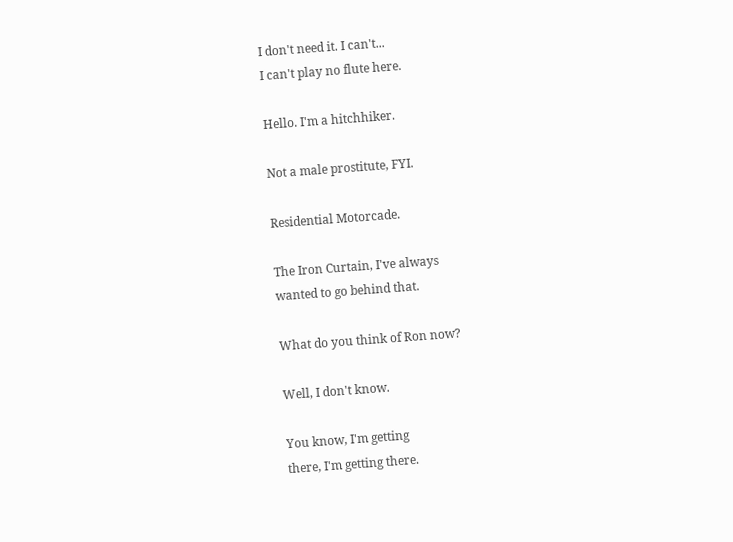I don't need it. I can't...
I can't play no flute here.

Hello. I'm a hitchhiker.

Not a male prostitute, FYI.

Residential Motorcade.

The Iron Curtain, I've always
wanted to go behind that.

What do you think of Ron now?

Well, I don't know.

You know, I'm getting
there, I'm getting there.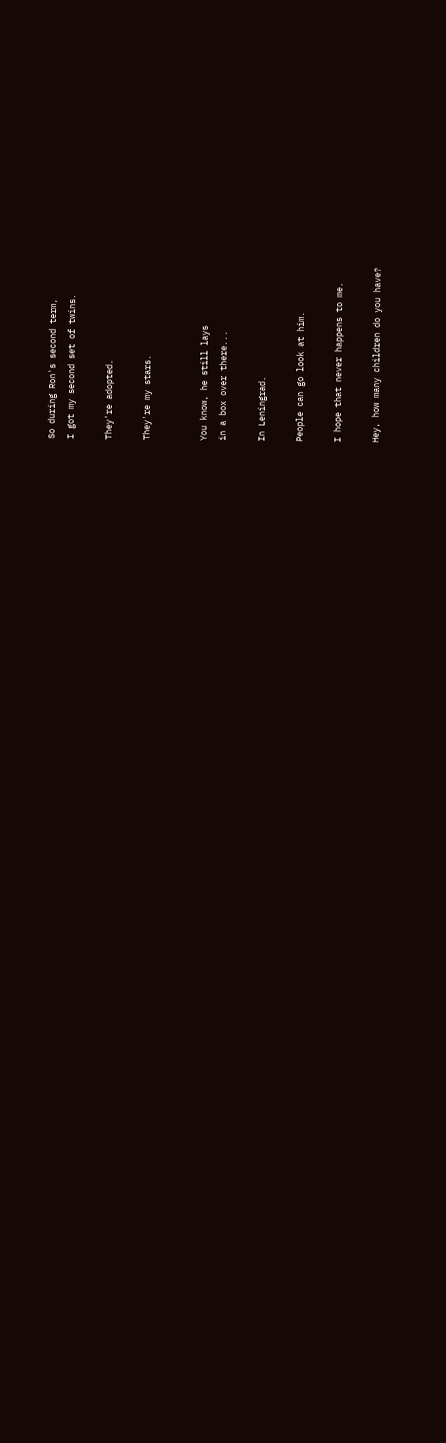So during Ron's second term,
I got my second set of twins.

They're adopted.

They're my stars.


You know, he still lays
in a box over there...

In Leningrad.

People can go look at him.

I hope that never happens to me.

Hey, how many children do you have?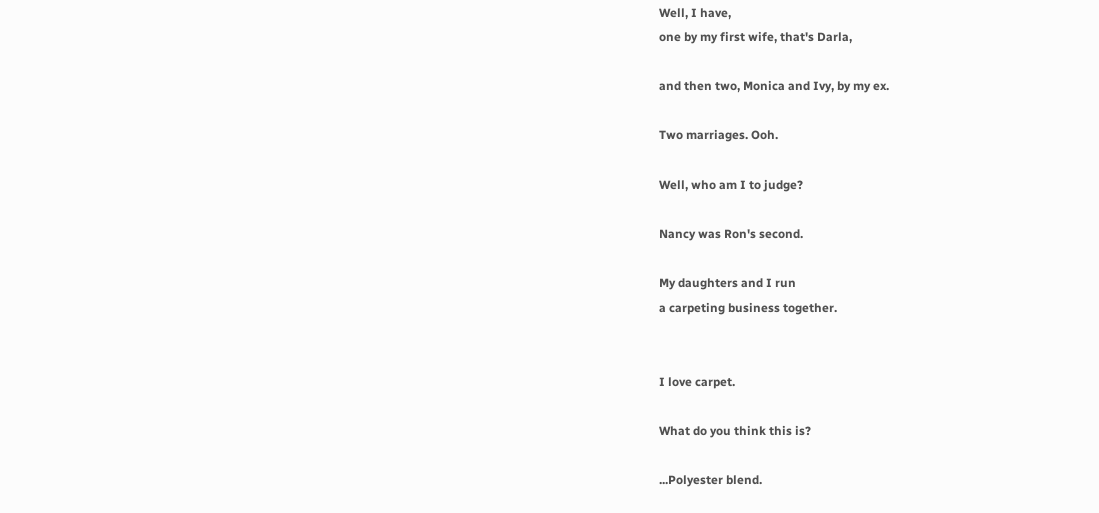Well, I have,
one by my first wife, that's Darla,

and then two, Monica and Ivy, by my ex.

Two marriages. Ooh.

Well, who am I to judge?

Nancy was Ron's second.

My daughters and I run
a carpeting business together.


I love carpet.

What do you think this is?

...Polyester blend.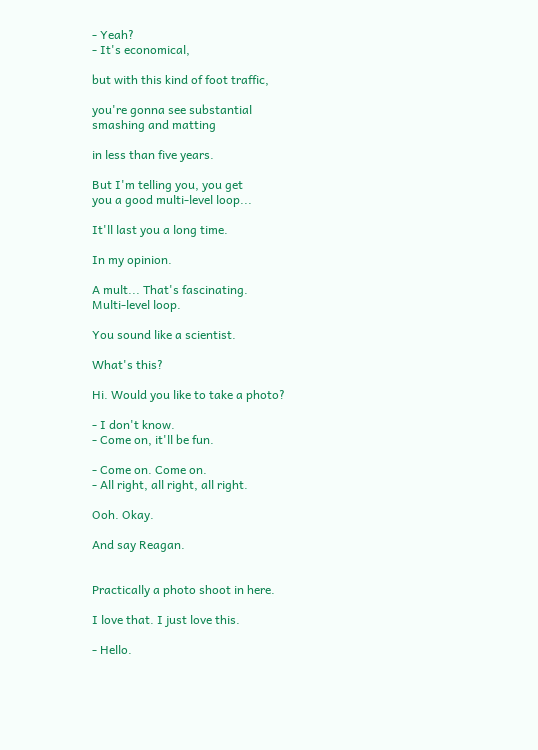- Yeah?
- It's economical,

but with this kind of foot traffic,

you're gonna see substantial
smashing and matting

in less than five years.

But I'm telling you, you get
you a good multi-level loop...

It'll last you a long time.

In my opinion.

A mult... That's fascinating.
Multi-level loop.

You sound like a scientist.

What's this?

Hi. Would you like to take a photo?

- I don't know.
- Come on, it'll be fun.

- Come on. Come on.
- All right, all right, all right.

Ooh. Okay.

And say Reagan.


Practically a photo shoot in here.

I love that. I just love this.

- Hello.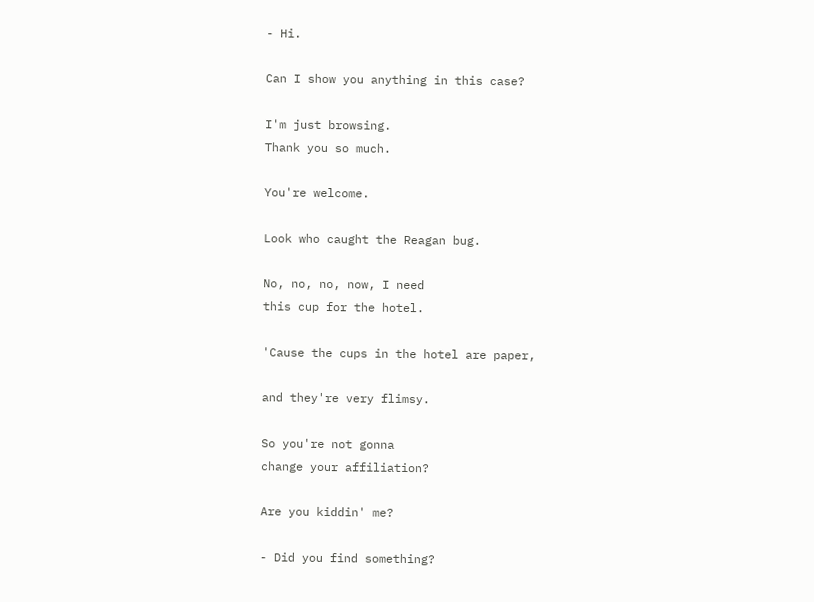- Hi.

Can I show you anything in this case?

I'm just browsing.
Thank you so much.

You're welcome.

Look who caught the Reagan bug.

No, no, no, now, I need
this cup for the hotel.

'Cause the cups in the hotel are paper,

and they're very flimsy.

So you're not gonna
change your affiliation?

Are you kiddin' me?

- Did you find something?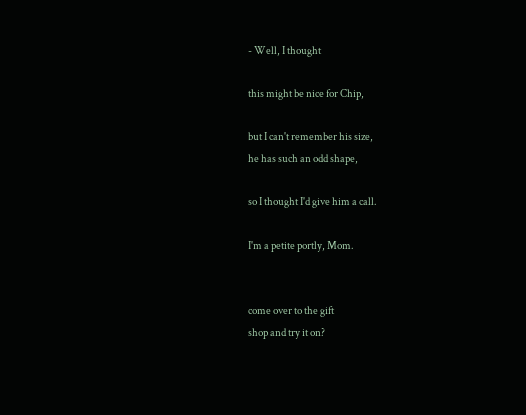- Well, I thought

this might be nice for Chip,

but I can't remember his size,
he has such an odd shape,

so I thought I'd give him a call.

I'm a petite portly, Mom.


come over to the gift
shop and try it on?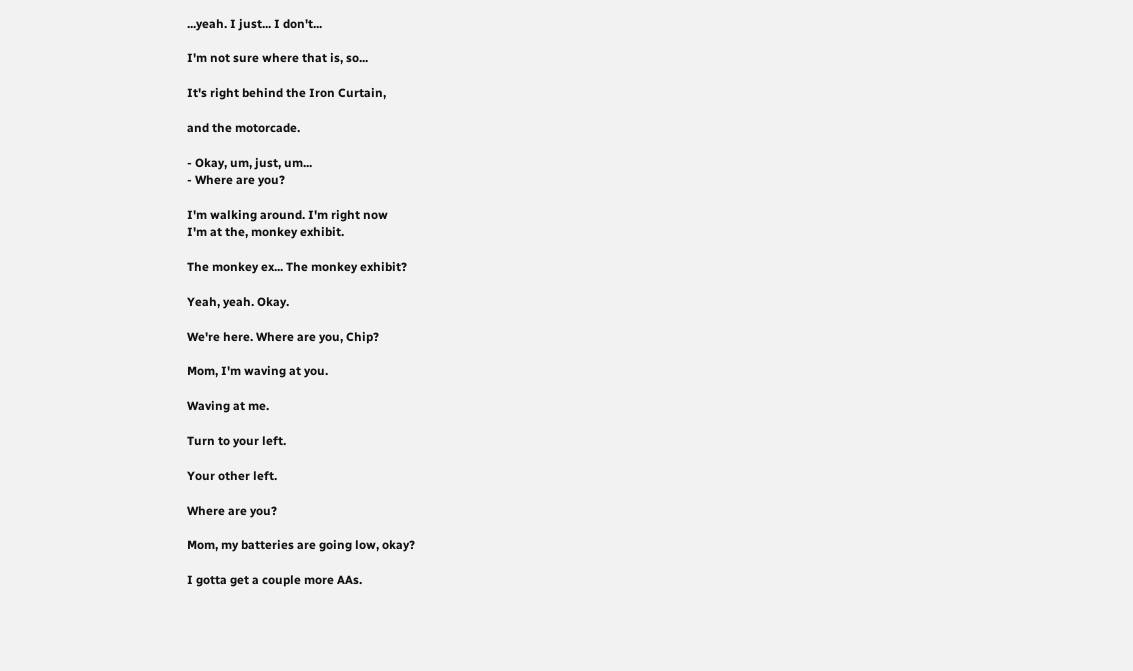...yeah. I just... I don't...

I'm not sure where that is, so...

It's right behind the Iron Curtain,

and the motorcade.

- Okay, um, just, um...
- Where are you?

I'm walking around. I'm right now
I'm at the, monkey exhibit.

The monkey ex... The monkey exhibit?

Yeah, yeah. Okay.

We're here. Where are you, Chip?

Mom, I'm waving at you.

Waving at me.

Turn to your left.

Your other left.

Where are you?

Mom, my batteries are going low, okay?

I gotta get a couple more AAs.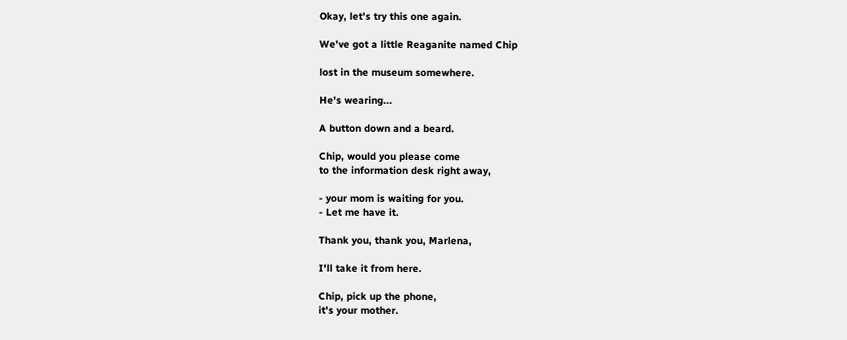Okay, let's try this one again.

We've got a little Reaganite named Chip

lost in the museum somewhere.

He's wearing...

A button down and a beard.

Chip, would you please come
to the information desk right away,

- your mom is waiting for you.
- Let me have it.

Thank you, thank you, Marlena,

I'll take it from here.

Chip, pick up the phone,
it's your mother.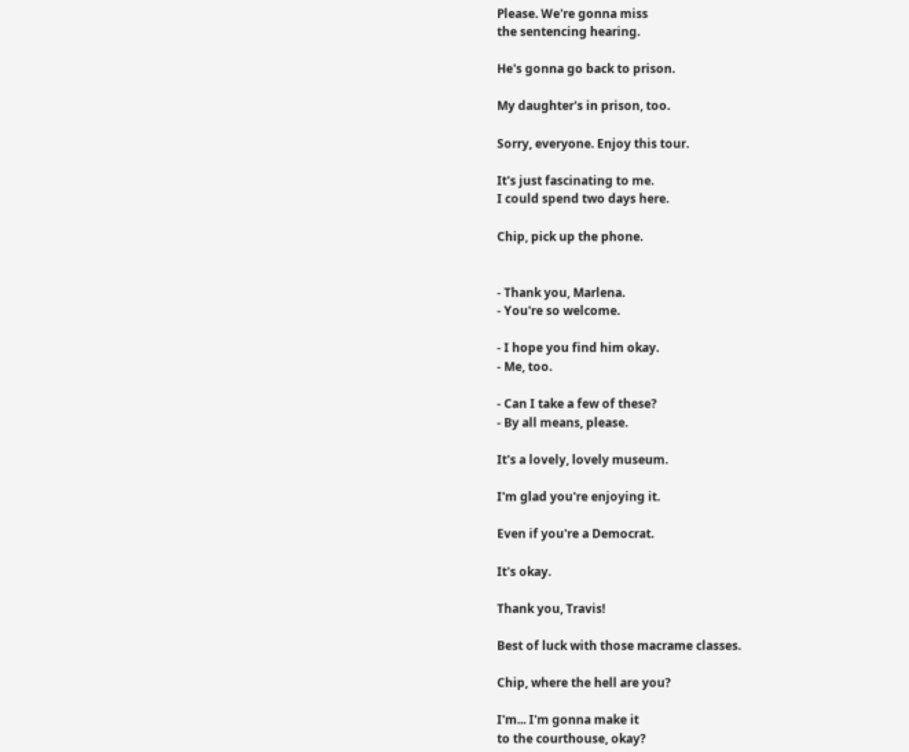Please. We're gonna miss
the sentencing hearing.

He's gonna go back to prison.

My daughter's in prison, too.

Sorry, everyone. Enjoy this tour.

It's just fascinating to me.
I could spend two days here.

Chip, pick up the phone.


- Thank you, Marlena.
- You're so welcome.

- I hope you find him okay.
- Me, too.

- Can I take a few of these?
- By all means, please.

It's a lovely, lovely museum.

I'm glad you're enjoying it.

Even if you're a Democrat.

It's okay.

Thank you, Travis!

Best of luck with those macrame classes.

Chip, where the hell are you?

I'm... I'm gonna make it
to the courthouse, okay?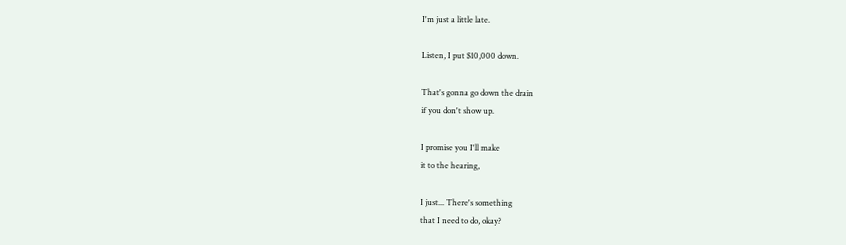I'm just a little late.

Listen, I put $10,000 down.

That's gonna go down the drain
if you don't show up.

I promise you I'll make
it to the hearing,

I just... There's something
that I need to do, okay?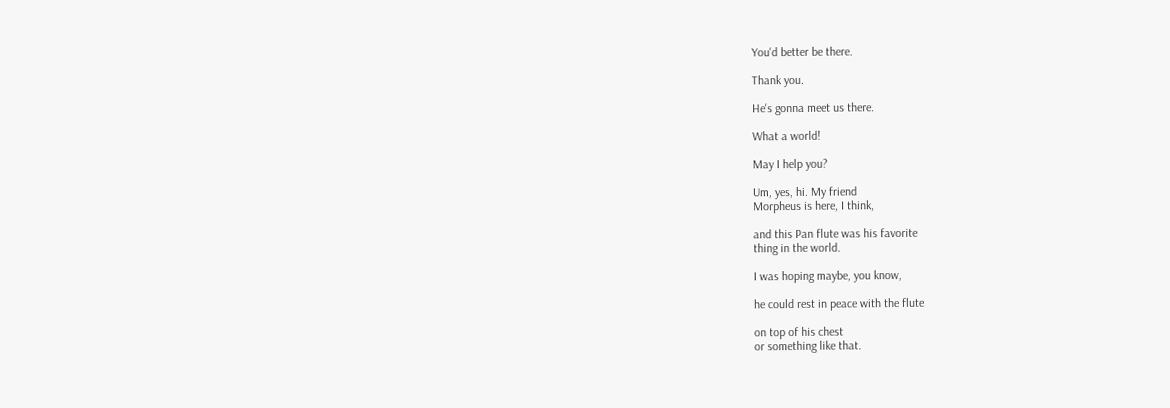You'd better be there.

Thank you.

He's gonna meet us there.

What a world!

May I help you?

Um, yes, hi. My friend
Morpheus is here, I think,

and this Pan flute was his favorite
thing in the world.

I was hoping maybe, you know,

he could rest in peace with the flute

on top of his chest
or something like that.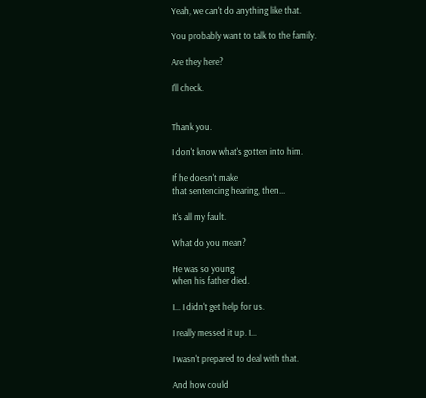Yeah, we can't do anything like that.

You probably want to talk to the family.

Are they here?

I'll check.


Thank you.

I don't know what's gotten into him.

If he doesn't make
that sentencing hearing, then...

It's all my fault.

What do you mean?

He was so young
when his father died.

I... I didn't get help for us.

I really messed it up. I...

I wasn't prepared to deal with that.

And how could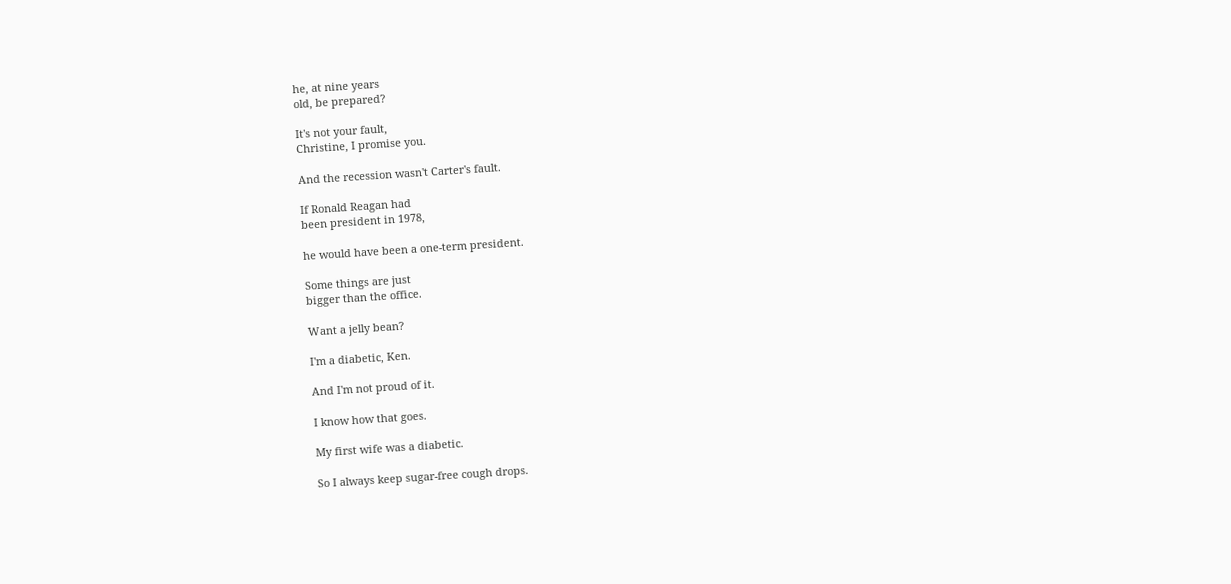he, at nine years
old, be prepared?

It's not your fault,
Christine, I promise you.

And the recession wasn't Carter's fault.

If Ronald Reagan had
been president in 1978,

he would have been a one-term president.

Some things are just
bigger than the office.

Want a jelly bean?

I'm a diabetic, Ken.

And I'm not proud of it.

I know how that goes.

My first wife was a diabetic.

So I always keep sugar-free cough drops.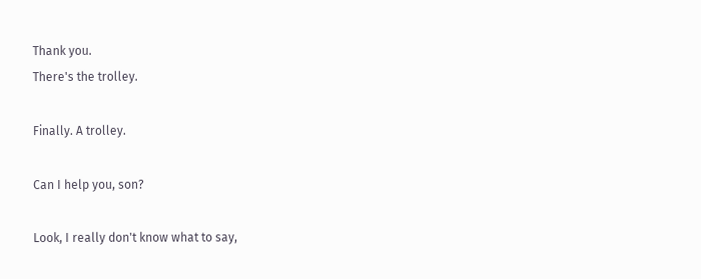Thank you.
There's the trolley.

Finally. A trolley.

Can I help you, son?

Look, I really don't know what to say,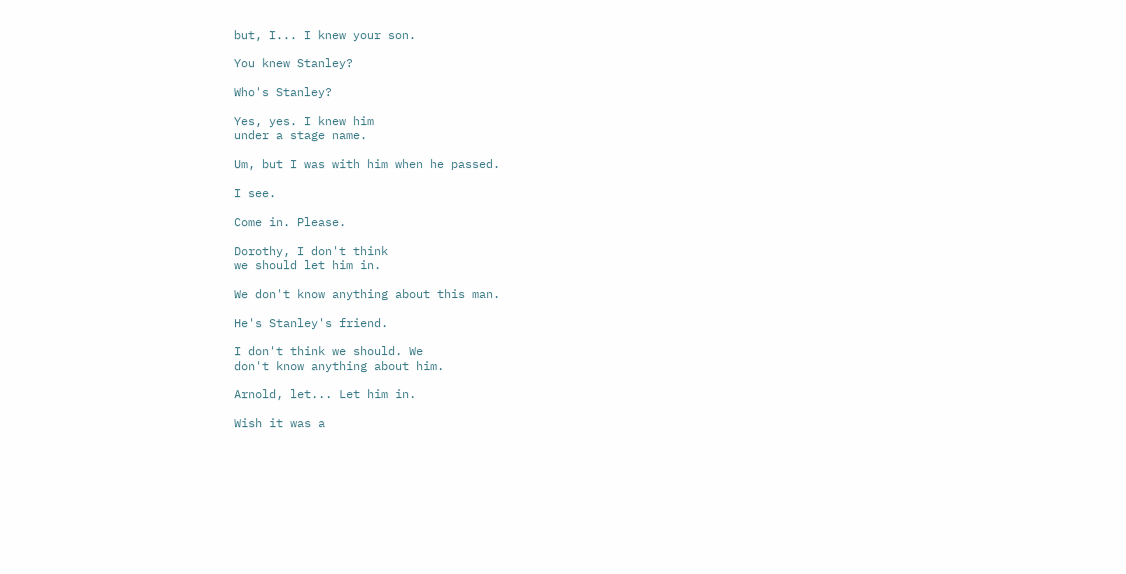but, I... I knew your son.

You knew Stanley?

Who's Stanley?

Yes, yes. I knew him
under a stage name.

Um, but I was with him when he passed.

I see.

Come in. Please.

Dorothy, I don't think
we should let him in.

We don't know anything about this man.

He's Stanley's friend.

I don't think we should. We
don't know anything about him.

Arnold, let... Let him in.

Wish it was a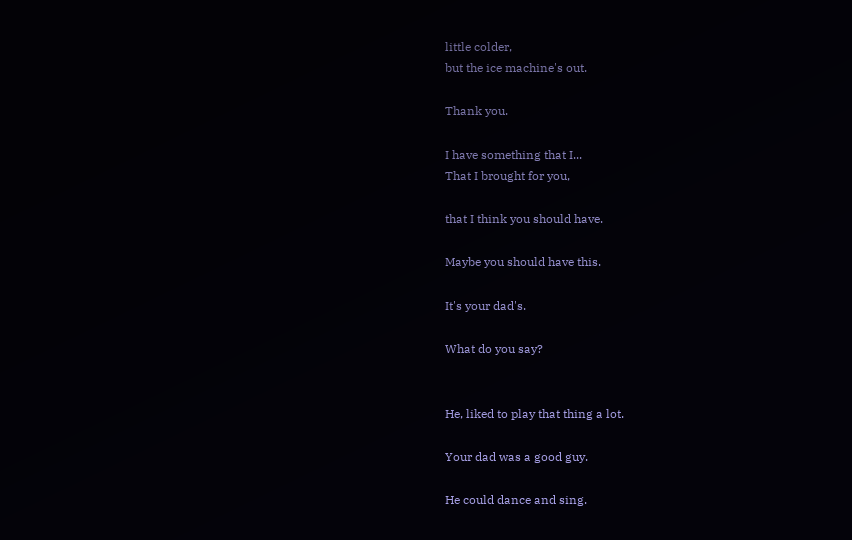little colder,
but the ice machine's out.

Thank you.

I have something that I...
That I brought for you,

that I think you should have.

Maybe you should have this.

It's your dad's.

What do you say?


He, liked to play that thing a lot.

Your dad was a good guy.

He could dance and sing.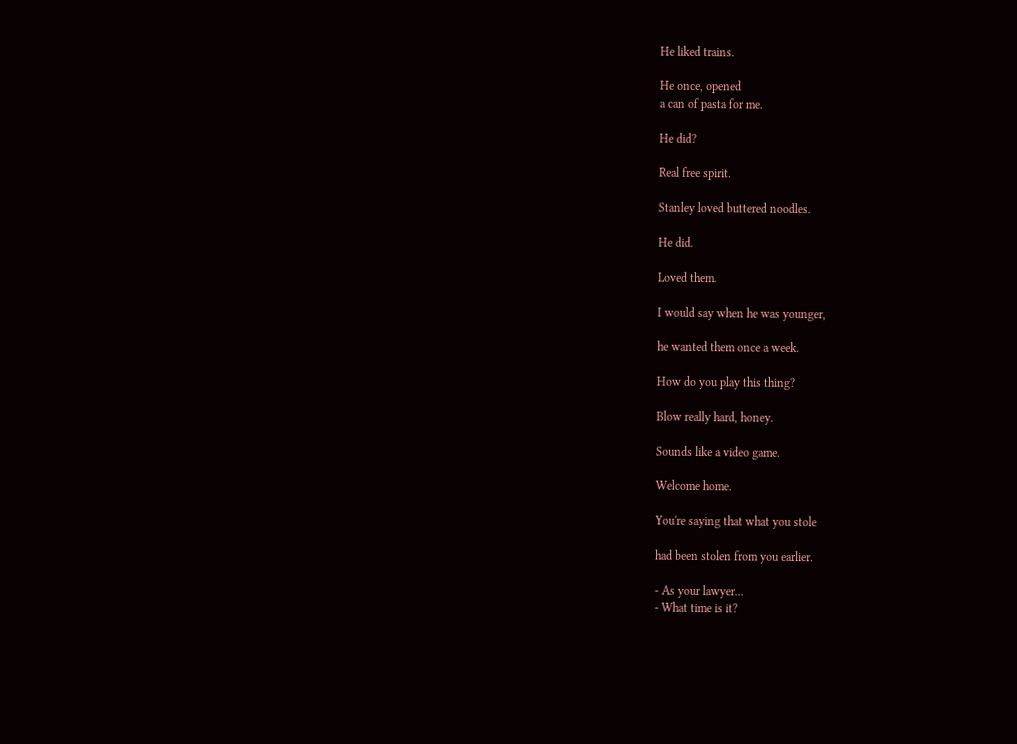He liked trains.

He once, opened
a can of pasta for me.

He did?

Real free spirit.

Stanley loved buttered noodles.

He did.

Loved them.

I would say when he was younger,

he wanted them once a week.

How do you play this thing?

Blow really hard, honey.

Sounds like a video game.

Welcome home.

You're saying that what you stole

had been stolen from you earlier.

- As your lawyer...
- What time is it?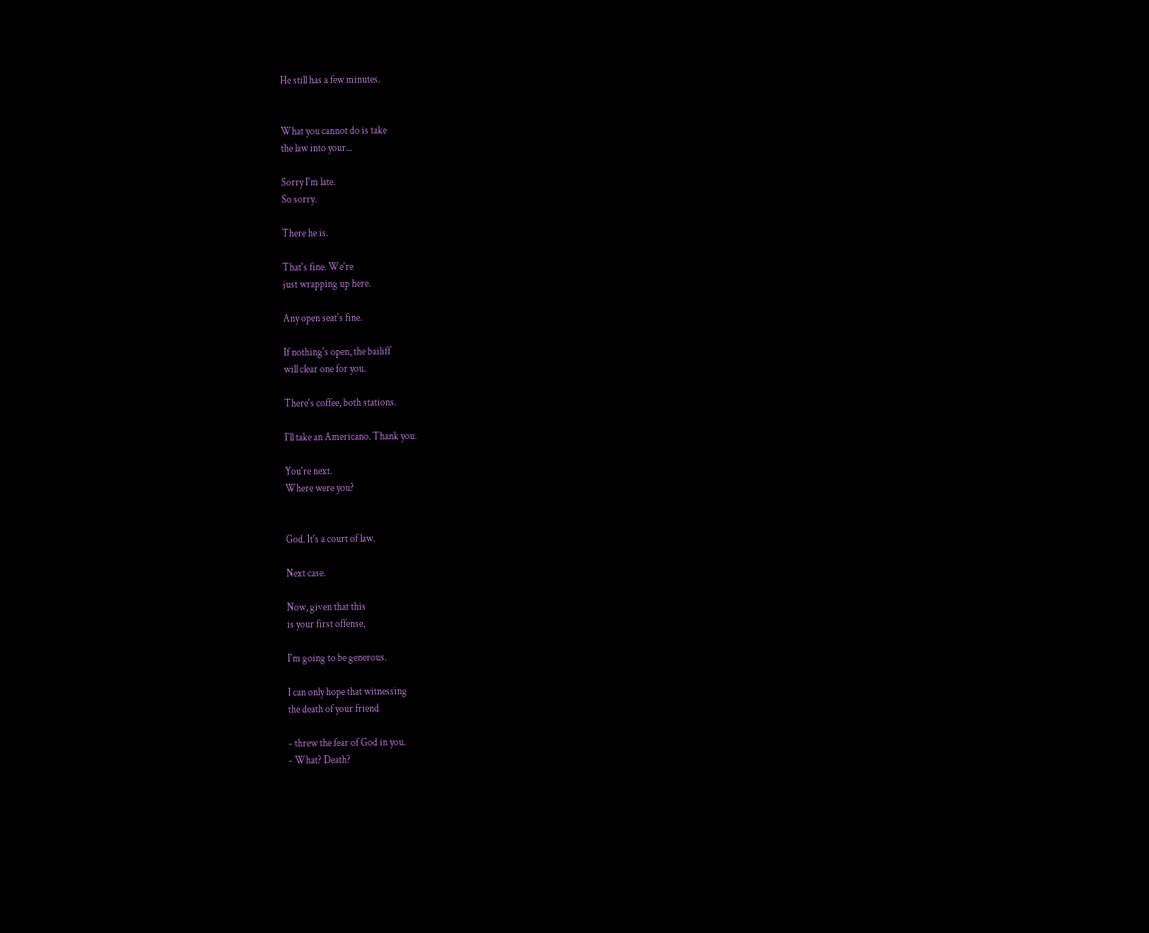He still has a few minutes.


What you cannot do is take
the law into your...

Sorry I'm late.
So sorry.

There he is.

That's fine. We're
just wrapping up here.

Any open seat's fine.

If nothing's open, the bailiff
will clear one for you.

There's coffee, both stations.

I'll take an Americano. Thank you.

You're next.
Where were you?


God. It's a court of law.

Next case.

Now, given that this
is your first offense,

I'm going to be generous.

I can only hope that witnessing
the death of your friend

- threw the fear of God in you.
- What? Death?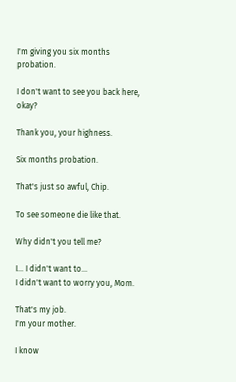I'm giving you six months probation.

I don't want to see you back here, okay?

Thank you, your highness.

Six months probation.

That's just so awful, Chip.

To see someone die like that.

Why didn't you tell me?

I... I didn't want to...
I didn't want to worry you, Mom.

That's my job.
I'm your mother.

I know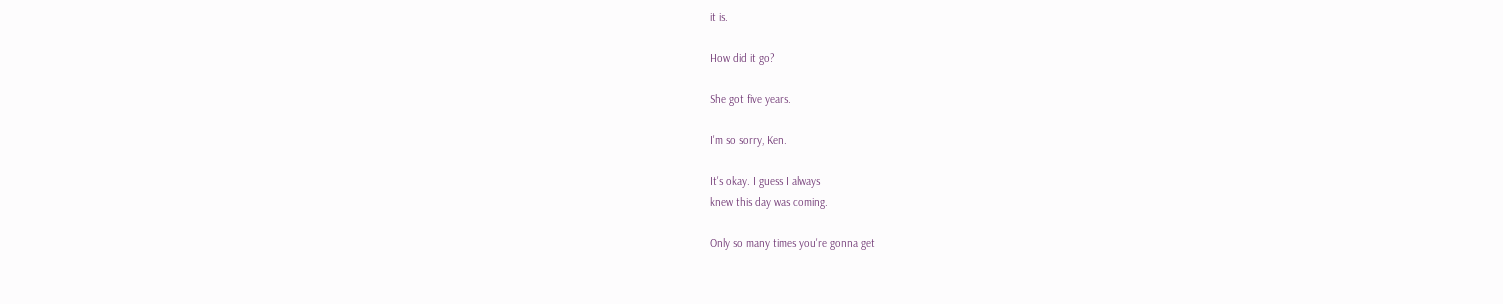it is.

How did it go?

She got five years.

I'm so sorry, Ken.

It's okay. I guess I always
knew this day was coming.

Only so many times you're gonna get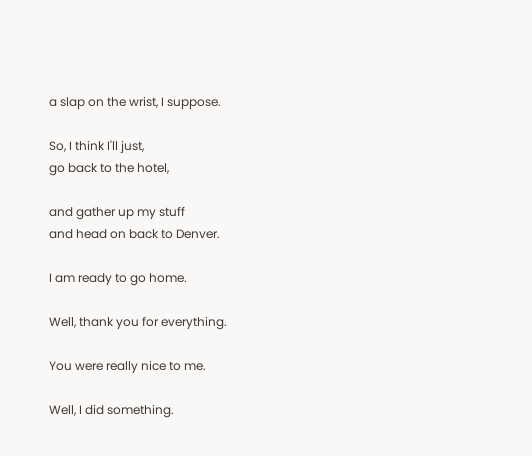a slap on the wrist, I suppose.

So, I think I'll just,
go back to the hotel,

and gather up my stuff
and head on back to Denver.

I am ready to go home.

Well, thank you for everything.

You were really nice to me.

Well, I did something.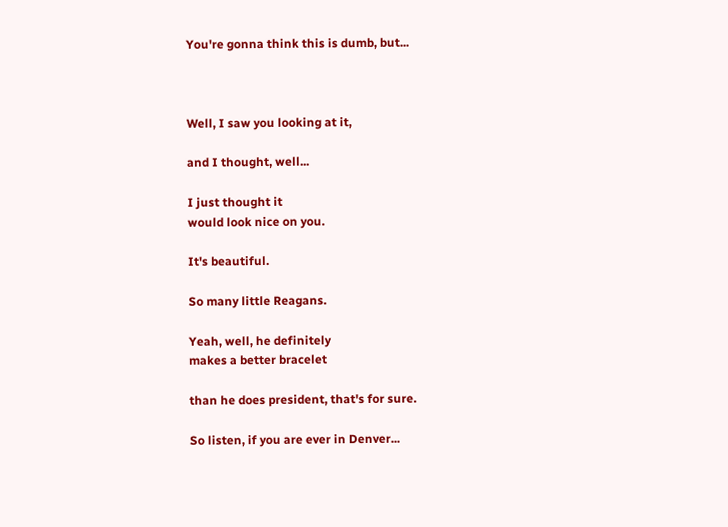You're gonna think this is dumb, but...



Well, I saw you looking at it,

and I thought, well...

I just thought it
would look nice on you.

It's beautiful.

So many little Reagans.

Yeah, well, he definitely
makes a better bracelet

than he does president, that's for sure.

So listen, if you are ever in Denver...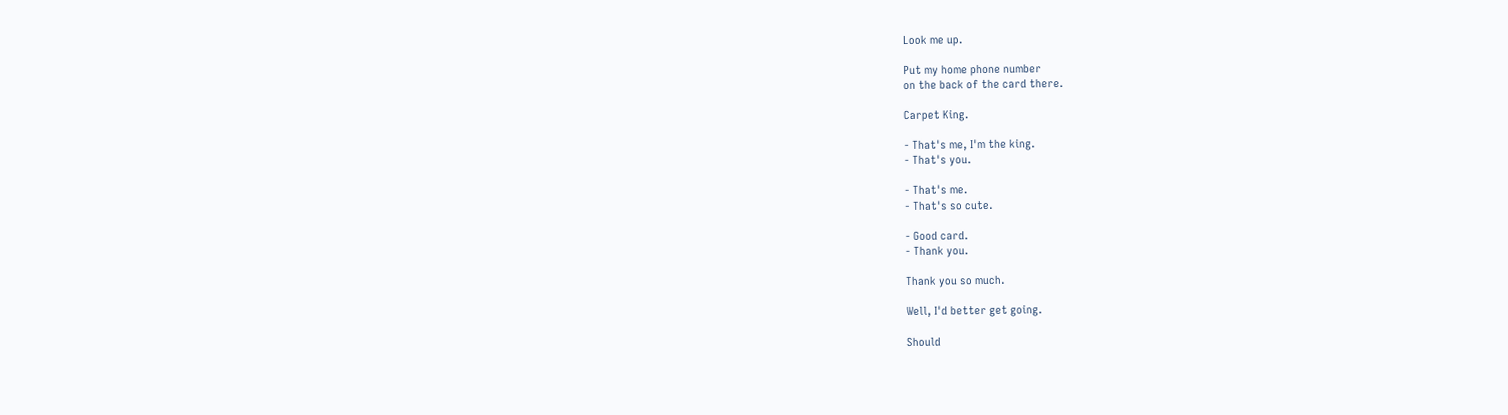Look me up.

Put my home phone number
on the back of the card there.

Carpet King.

- That's me, I'm the king.
- That's you.

- That's me.
- That's so cute.

- Good card.
- Thank you.

Thank you so much.

Well, I'd better get going.

Should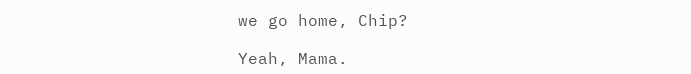we go home, Chip?

Yeah, Mama.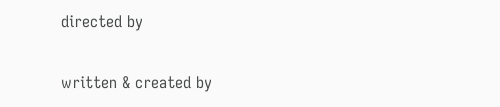directed by

written & created by